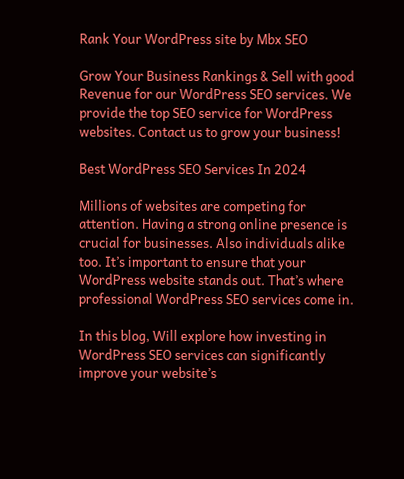Rank Your WordPress site by Mbx SEO

Grow Your Business Rankings & Sell with good Revenue for our WordPress SEO services. We provide the top SEO service for WordPress websites. Contact us to grow your business!

Best WordPress SEO Services In 2024

Millions of websites are competing for attention. Having a strong online presence is crucial for businesses. Also individuals alike too. It’s important to ensure that your WordPress website stands out. That’s where professional WordPress SEO services come in.

In this blog, Will explore how investing in WordPress SEO services can significantly improve your website’s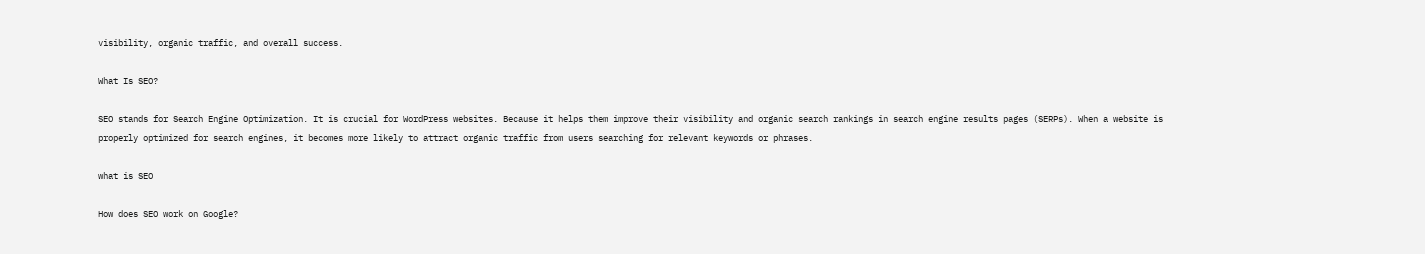visibility, organic traffic, and overall success.

What Is SEO?

SEO stands for Search Engine Optimization. It is crucial for WordPress websites. Because it helps them improve their visibility and organic search rankings in search engine results pages (SERPs). When a website is properly optimized for search engines, it becomes more likely to attract organic traffic from users searching for relevant keywords or phrases.

what is SEO

How does SEO work on Google?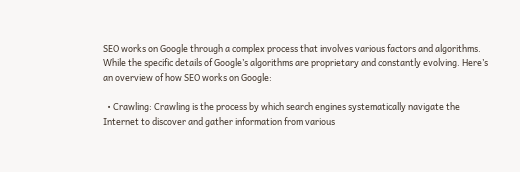SEO works on Google through a complex process that involves various factors and algorithms. While the specific details of Google’s algorithms are proprietary and constantly evolving. Here’s an overview of how SEO works on Google:

  • Crawling: Crawling is the process by which search engines systematically navigate the Internet to discover and gather information from various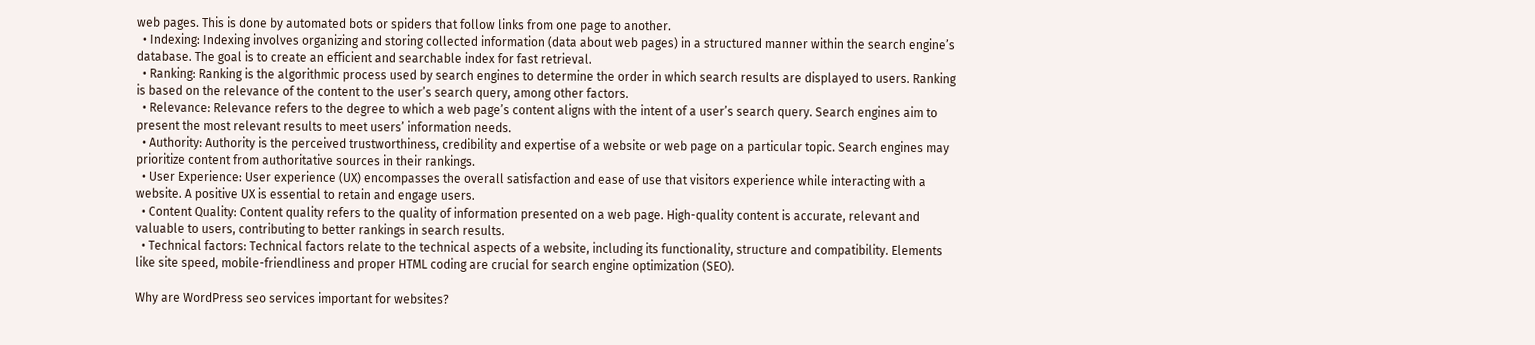web pages. This is done by automated bots or spiders that follow links from one page to another.
  • Indexing: Indexing involves organizing and storing collected information (data about web pages) in a structured manner within the search engine’s database. The goal is to create an efficient and searchable index for fast retrieval.
  • Ranking: Ranking is the algorithmic process used by search engines to determine the order in which search results are displayed to users. Ranking is based on the relevance of the content to the user’s search query, among other factors.
  • Relevance: Relevance refers to the degree to which a web page’s content aligns with the intent of a user’s search query. Search engines aim to present the most relevant results to meet users’ information needs.
  • Authority: Authority is the perceived trustworthiness, credibility and expertise of a website or web page on a particular topic. Search engines may prioritize content from authoritative sources in their rankings.
  • User Experience: User experience (UX) encompasses the overall satisfaction and ease of use that visitors experience while interacting with a website. A positive UX is essential to retain and engage users.
  • Content Quality: Content quality refers to the quality of information presented on a web page. High-quality content is accurate, relevant and valuable to users, contributing to better rankings in search results.
  • Technical factors: Technical factors relate to the technical aspects of a website, including its functionality, structure and compatibility. Elements like site speed, mobile-friendliness and proper HTML coding are crucial for search engine optimization (SEO).

Why are WordPress seo services important for websites?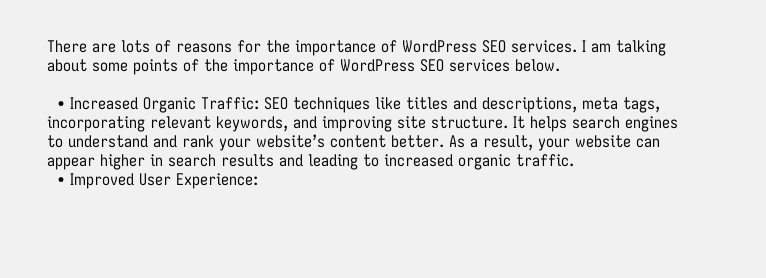There are lots of reasons for the importance of WordPress SEO services. I am talking about some points of the importance of WordPress SEO services below.

  • Increased Organic Traffic: SEO techniques like titles and descriptions, meta tags, incorporating relevant keywords, and improving site structure. It helps search engines to understand and rank your website’s content better. As a result, your website can appear higher in search results and leading to increased organic traffic.
  • Improved User Experience: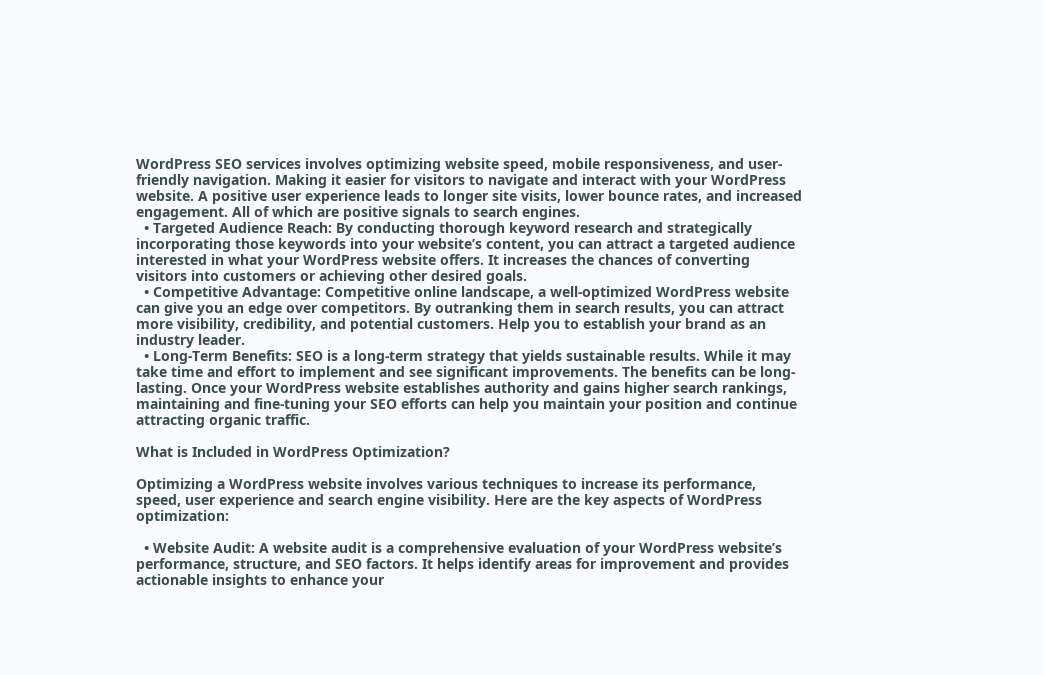WordPress SEO services involves optimizing website speed, mobile responsiveness, and user-friendly navigation. Making it easier for visitors to navigate and interact with your WordPress website. A positive user experience leads to longer site visits, lower bounce rates, and increased engagement. All of which are positive signals to search engines.
  • Targeted Audience Reach: By conducting thorough keyword research and strategically incorporating those keywords into your website’s content, you can attract a targeted audience interested in what your WordPress website offers. It increases the chances of converting visitors into customers or achieving other desired goals.
  • Competitive Advantage: Competitive online landscape, a well-optimized WordPress website can give you an edge over competitors. By outranking them in search results, you can attract more visibility, credibility, and potential customers. Help you to establish your brand as an industry leader.
  • Long-Term Benefits: SEO is a long-term strategy that yields sustainable results. While it may take time and effort to implement and see significant improvements. The benefits can be long-lasting. Once your WordPress website establishes authority and gains higher search rankings, maintaining and fine-tuning your SEO efforts can help you maintain your position and continue attracting organic traffic.

What is Included in WordPress Optimization?

Optimizing a WordPress website involves various techniques to increase its performance, speed, user experience and search engine visibility. Here are the key aspects of WordPress optimization:

  • Website Audit: A website audit is a comprehensive evaluation of your WordPress website’s performance, structure, and SEO factors. It helps identify areas for improvement and provides actionable insights to enhance your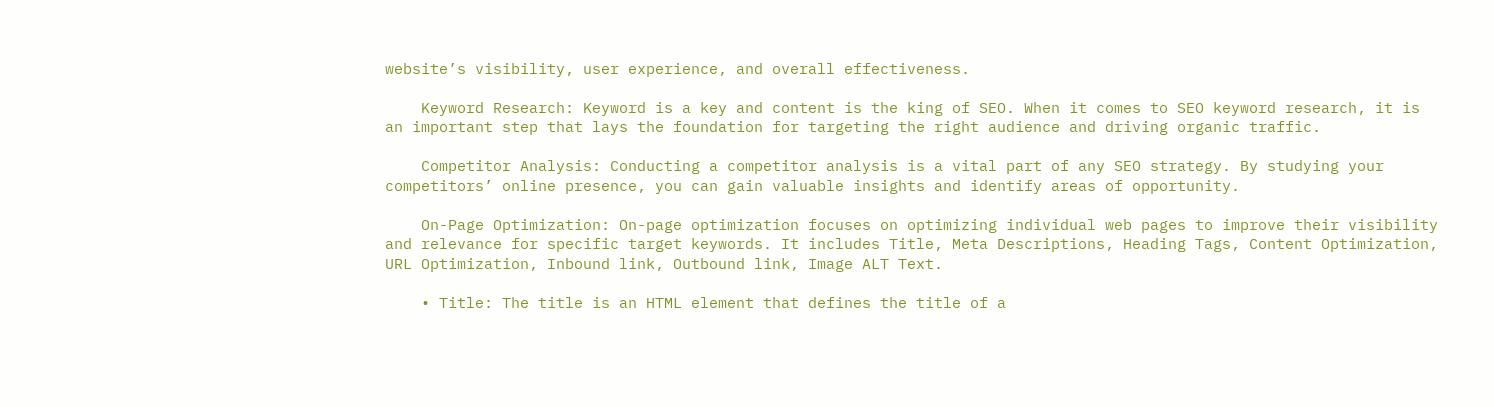website’s visibility, user experience, and overall effectiveness.

    Keyword Research: Keyword is a key and content is the king of SEO. When it comes to SEO keyword research, it is an important step that lays the foundation for targeting the right audience and driving organic traffic.

    Competitor Analysis: Conducting a competitor analysis is a vital part of any SEO strategy. By studying your competitors’ online presence, you can gain valuable insights and identify areas of opportunity.

    On-Page Optimization: On-page optimization focuses on optimizing individual web pages to improve their visibility and relevance for specific target keywords. It includes Title, Meta Descriptions, Heading Tags, Content Optimization, URL Optimization, Inbound link, Outbound link, Image ALT Text.

    • Title: The title is an HTML element that defines the title of a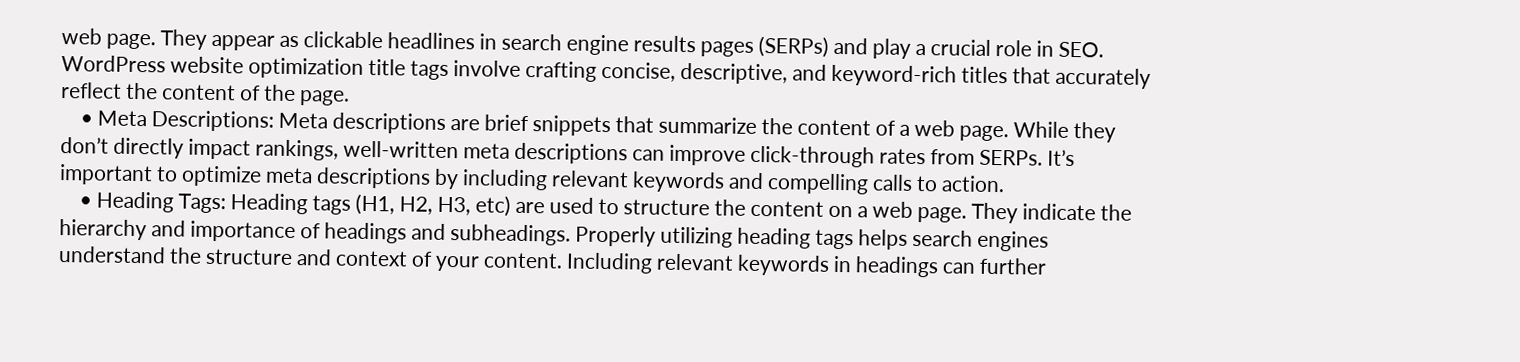web page. They appear as clickable headlines in search engine results pages (SERPs) and play a crucial role in SEO. WordPress website optimization title tags involve crafting concise, descriptive, and keyword-rich titles that accurately reflect the content of the page.
    • Meta Descriptions: Meta descriptions are brief snippets that summarize the content of a web page. While they don’t directly impact rankings, well-written meta descriptions can improve click-through rates from SERPs. It’s important to optimize meta descriptions by including relevant keywords and compelling calls to action.
    • Heading Tags: Heading tags (H1, H2, H3, etc) are used to structure the content on a web page. They indicate the hierarchy and importance of headings and subheadings. Properly utilizing heading tags helps search engines understand the structure and context of your content. Including relevant keywords in headings can further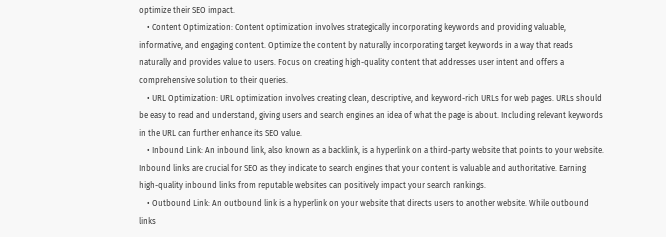optimize their SEO impact.
    • Content Optimization: Content optimization involves strategically incorporating keywords and providing valuable, informative, and engaging content. Optimize the content by naturally incorporating target keywords in a way that reads naturally and provides value to users. Focus on creating high-quality content that addresses user intent and offers a comprehensive solution to their queries.
    • URL Optimization: URL optimization involves creating clean, descriptive, and keyword-rich URLs for web pages. URLs should be easy to read and understand, giving users and search engines an idea of what the page is about. Including relevant keywords in the URL can further enhance its SEO value.
    • Inbound Link: An inbound link, also known as a backlink, is a hyperlink on a third-party website that points to your website. Inbound links are crucial for SEO as they indicate to search engines that your content is valuable and authoritative. Earning high-quality inbound links from reputable websites can positively impact your search rankings.
    • Outbound Link: An outbound link is a hyperlink on your website that directs users to another website. While outbound links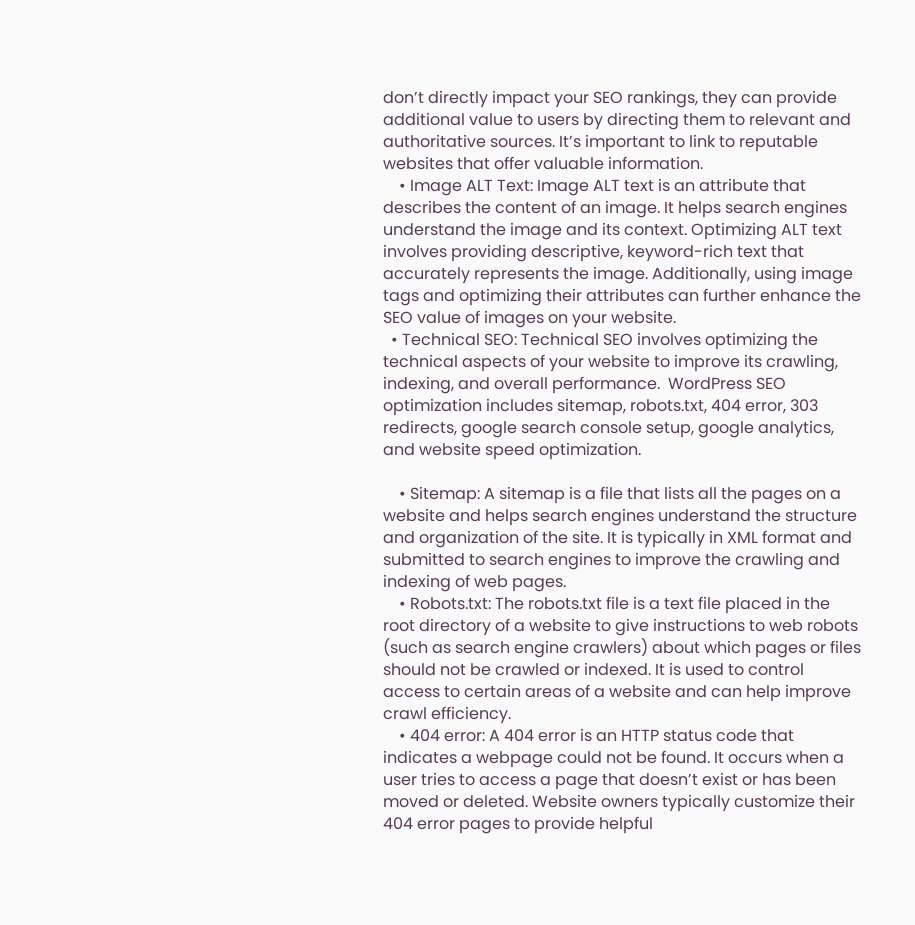don’t directly impact your SEO rankings, they can provide additional value to users by directing them to relevant and authoritative sources. It’s important to link to reputable websites that offer valuable information.
    • Image ALT Text: Image ALT text is an attribute that describes the content of an image. It helps search engines understand the image and its context. Optimizing ALT text involves providing descriptive, keyword-rich text that accurately represents the image. Additionally, using image tags and optimizing their attributes can further enhance the SEO value of images on your website.
  • Technical SEO: Technical SEO involves optimizing the technical aspects of your website to improve its crawling, indexing, and overall performance.  WordPress SEO optimization includes sitemap, robots.txt, 404 error, 303 redirects, google search console setup, google analytics, and website speed optimization.

    • Sitemap: A sitemap is a file that lists all the pages on a website and helps search engines understand the structure and organization of the site. It is typically in XML format and submitted to search engines to improve the crawling and indexing of web pages.
    • Robots.txt: The robots.txt file is a text file placed in the root directory of a website to give instructions to web robots (such as search engine crawlers) about which pages or files should not be crawled or indexed. It is used to control access to certain areas of a website and can help improve crawl efficiency.
    • 404 error: A 404 error is an HTTP status code that indicates a webpage could not be found. It occurs when a user tries to access a page that doesn’t exist or has been moved or deleted. Website owners typically customize their 404 error pages to provide helpful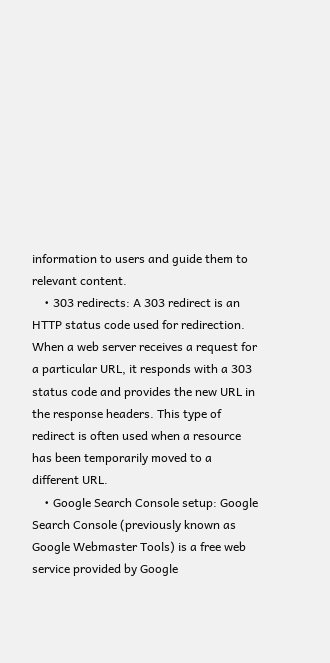information to users and guide them to relevant content.
    • 303 redirects: A 303 redirect is an HTTP status code used for redirection. When a web server receives a request for a particular URL, it responds with a 303 status code and provides the new URL in the response headers. This type of redirect is often used when a resource has been temporarily moved to a different URL.
    • Google Search Console setup: Google Search Console (previously known as Google Webmaster Tools) is a free web service provided by Google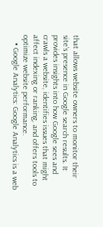that allows website owners to monitor their site’s presence in Google search results. It provides insights into how Google sees and crawls a website, identifies issues that might affect indexing or ranking, and offers tools to optimize website performance.
    • Google Analytics: Google Analytics is a web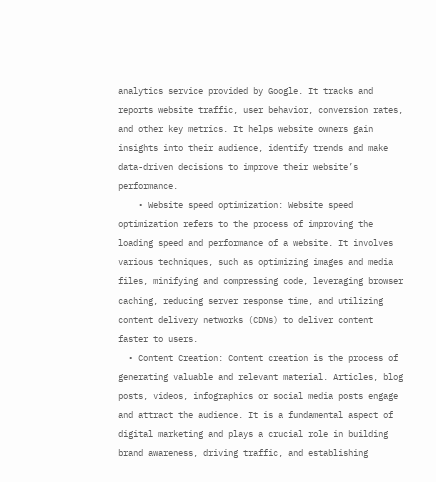analytics service provided by Google. It tracks and reports website traffic, user behavior, conversion rates, and other key metrics. It helps website owners gain insights into their audience, identify trends and make data-driven decisions to improve their website’s performance.
    • Website speed optimization: Website speed optimization refers to the process of improving the loading speed and performance of a website. It involves various techniques, such as optimizing images and media files, minifying and compressing code, leveraging browser caching, reducing server response time, and utilizing content delivery networks (CDNs) to deliver content faster to users.
  • Content Creation: Content creation is the process of generating valuable and relevant material. Articles, blog posts, videos, infographics or social media posts engage and attract the audience. It is a fundamental aspect of digital marketing and plays a crucial role in building brand awareness, driving traffic, and establishing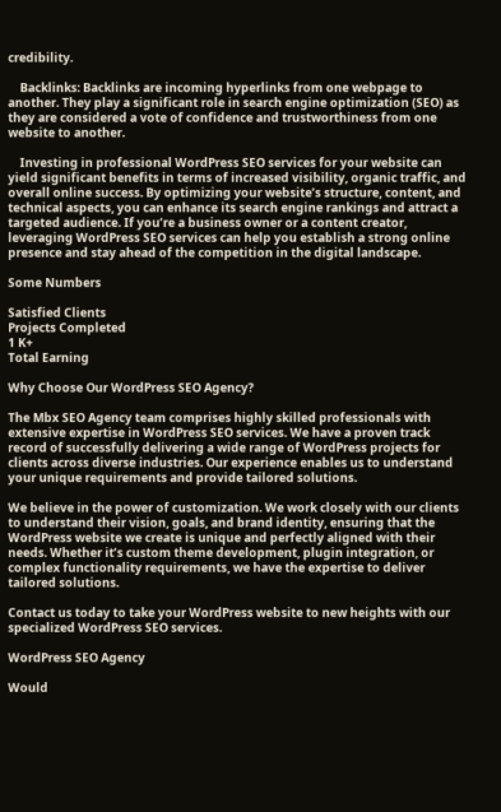credibility.

    Backlinks: Backlinks are incoming hyperlinks from one webpage to another. They play a significant role in search engine optimization (SEO) as they are considered a vote of confidence and trustworthiness from one website to another.

    Investing in professional WordPress SEO services for your website can yield significant benefits in terms of increased visibility, organic traffic, and overall online success. By optimizing your website’s structure, content, and technical aspects, you can enhance its search engine rankings and attract a targeted audience. If you’re a business owner or a content creator, leveraging WordPress SEO services can help you establish a strong online presence and stay ahead of the competition in the digital landscape.

Some Numbers

Satisfied Clients
Projects Completed
1 K+
Total Earning

Why Choose Our WordPress SEO Agency?

The Mbx SEO Agency team comprises highly skilled professionals with extensive expertise in WordPress SEO services. We have a proven track record of successfully delivering a wide range of WordPress projects for clients across diverse industries. Our experience enables us to understand your unique requirements and provide tailored solutions.

We believe in the power of customization. We work closely with our clients to understand their vision, goals, and brand identity, ensuring that the WordPress website we create is unique and perfectly aligned with their needs. Whether it’s custom theme development, plugin integration, or complex functionality requirements, we have the expertise to deliver tailored solutions.

Contact us today to take your WordPress website to new heights with our specialized WordPress SEO services.

WordPress SEO Agency

Would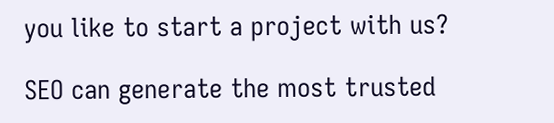you like to start a project with us?

SEO can generate the most trusted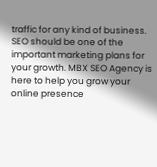traffic for any kind of business. SEO should be one of the important marketing plans for your growth. MBX SEO Agency is here to help you grow your online presence